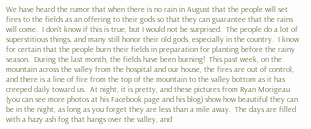We have heard the rumor that when there is no rain in August that the people will set fires to the fields as an offering to their gods so that they can guarantee that the rains will come.  I don’t know if this is true, but I would not be surprised.  The people do a lot of superstitious things, and many still honor their old gods, especially in the country.  I know for certain that the people burn their fields in preparation for planting before the rainy season.  During the last month, the fields have been burning!  This past week, on the mountain across the valley from the hospital and our house, the fires are out of control, and there is a line of fire from the top of the mountain to the valley bottom as it has creeped daily toward us.  At night, it is pretty, and these pictures from Ryan Morigeau (you can see more photos at his Facebook page and his blog) show how beautiful they can be in the night, as long as you forget they are less than a mile away.  The days are filled with a hazy ash fog that hangs over the valley, and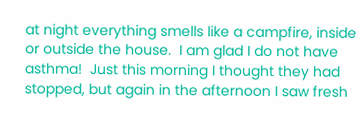at night everything smells like a campfire, inside or outside the house.  I am glad I do not have asthma!  Just this morning I thought they had stopped, but again in the afternoon I saw fresh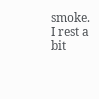smoke.  I rest a bit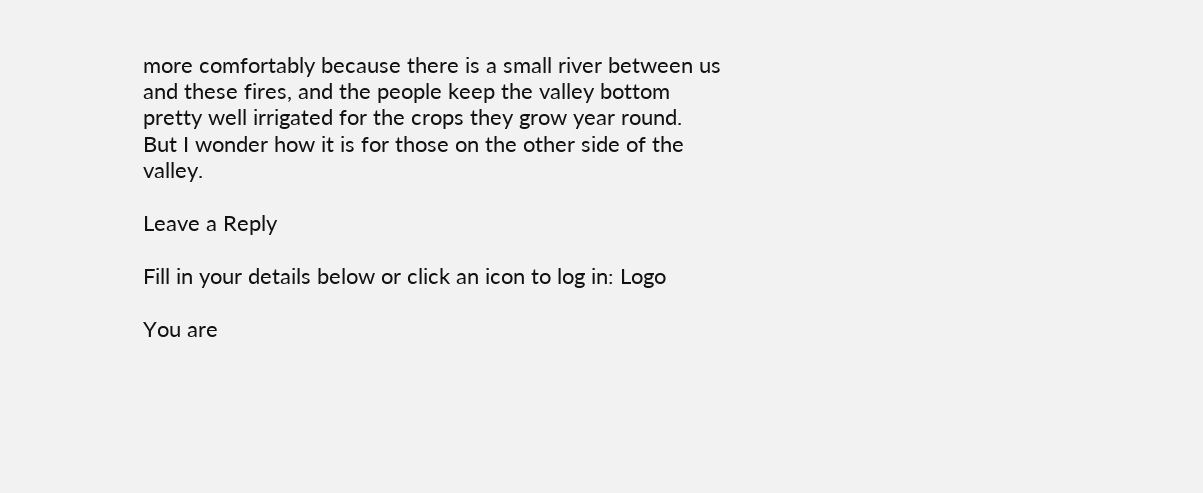more comfortably because there is a small river between us and these fires, and the people keep the valley bottom pretty well irrigated for the crops they grow year round.  But I wonder how it is for those on the other side of the valley.

Leave a Reply

Fill in your details below or click an icon to log in: Logo

You are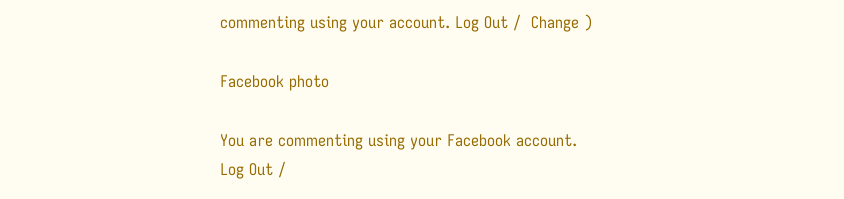commenting using your account. Log Out /  Change )

Facebook photo

You are commenting using your Facebook account. Log Out /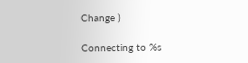Change )

Connecting to %s